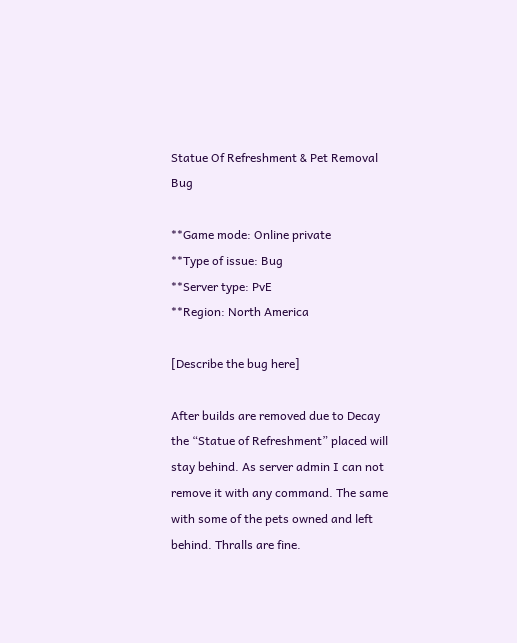Statue Of Refreshment & Pet Removal Bug

**Game mode: Online private
**Type of issue: Bug
**Server type: PvE
**Region: North America

[Describe the bug here]

After builds are removed due to Decay the “Statue of Refreshment” placed will stay behind. As server admin I can not remove it with any command. The same with some of the pets owned and left behind. Thralls are fine.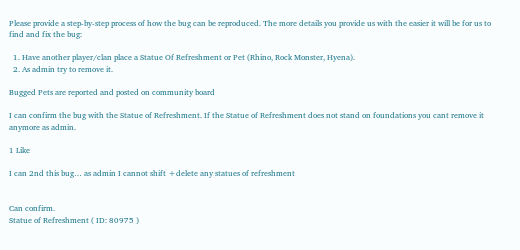Please provide a step-by-step process of how the bug can be reproduced. The more details you provide us with the easier it will be for us to find and fix the bug:

  1. Have another player/clan place a Statue Of Refreshment or Pet (Rhino, Rock Monster, Hyena).
  2. As admin try to remove it.

Bugged Pets are reported and posted on community board

I can confirm the bug with the Statue of Refreshment. If the Statue of Refreshment does not stand on foundations you cant remove it anymore as admin.

1 Like

I can 2nd this bug… as admin I cannot shift +delete any statues of refreshment


Can confirm.
Statue of Refreshment ( ID: 80975 )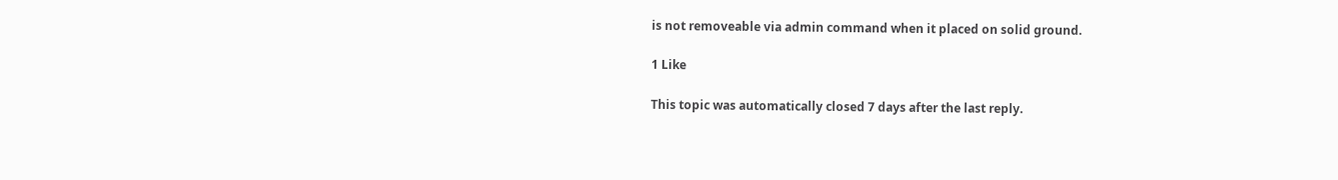is not removeable via admin command when it placed on solid ground.

1 Like

This topic was automatically closed 7 days after the last reply.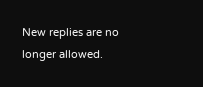New replies are no longer allowed.